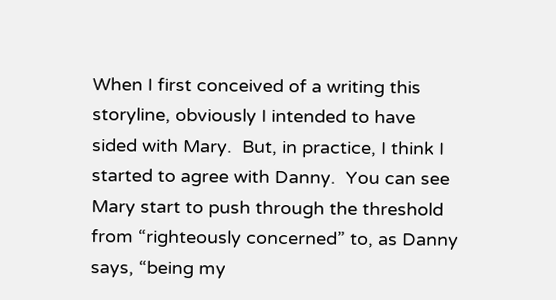When I first conceived of a writing this storyline, obviously I intended to have sided with Mary.  But, in practice, I think I started to agree with Danny.  You can see Mary start to push through the threshold from “righteously concerned” to, as Danny says, “being my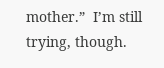mother.”  I’m still trying, though.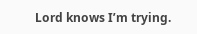Lord knows I’m trying.